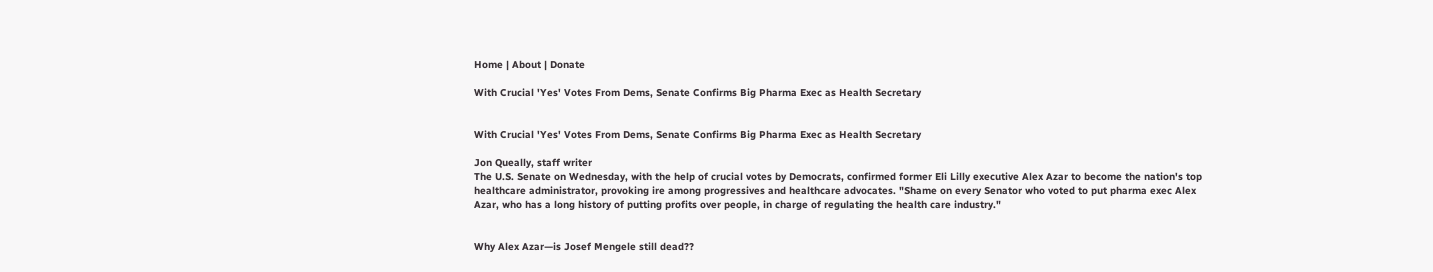Home | About | Donate

With Crucial 'Yes' Votes From Dems, Senate Confirms Big Pharma Exec as Health Secretary


With Crucial 'Yes' Votes From Dems, Senate Confirms Big Pharma Exec as Health Secretary

Jon Queally, staff writer
The U.S. Senate on Wednesday, with the help of crucial votes by Democrats, confirmed former Eli Lilly executive Alex Azar to become the nation's top healthcare administrator, provoking ire among progressives and healthcare advocates. "Shame on every Senator who voted to put pharma exec Alex Azar, who has a long history of putting profits over people, in charge of regulating the health care industry."


Why Alex Azar—is Josef Mengele still dead??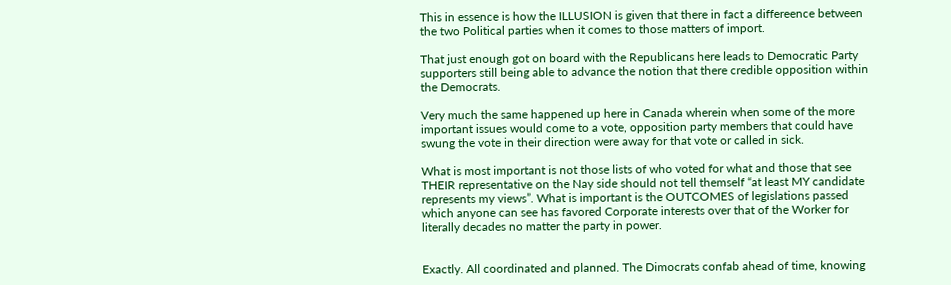This in essence is how the ILLUSION is given that there in fact a differeence between the two Political parties when it comes to those matters of import.

That just enough got on board with the Republicans here leads to Democratic Party supporters still being able to advance the notion that there credible opposition within the Democrats.

Very much the same happened up here in Canada wherein when some of the more important issues would come to a vote, opposition party members that could have swung the vote in their direction were away for that vote or called in sick.

What is most important is not those lists of who voted for what and those that see THEIR representative on the Nay side should not tell themself “at least MY candidate represents my views”. What is important is the OUTCOMES of legislations passed which anyone can see has favored Corporate interests over that of the Worker for literally decades no matter the party in power.


Exactly. All coordinated and planned. The Dimocrats confab ahead of time, knowing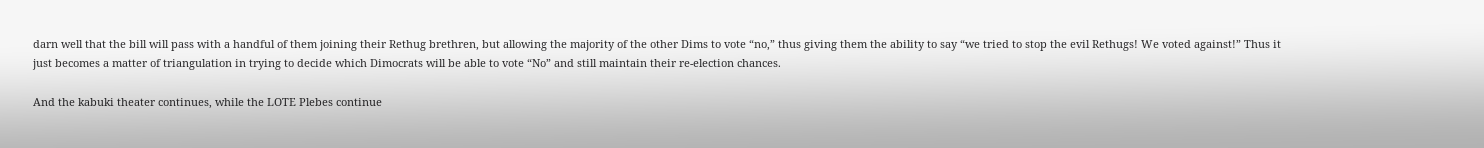darn well that the bill will pass with a handful of them joining their Rethug brethren, but allowing the majority of the other Dims to vote “no,” thus giving them the ability to say “we tried to stop the evil Rethugs! We voted against!” Thus it just becomes a matter of triangulation in trying to decide which Dimocrats will be able to vote “No” and still maintain their re-election chances.

And the kabuki theater continues, while the LOTE Plebes continue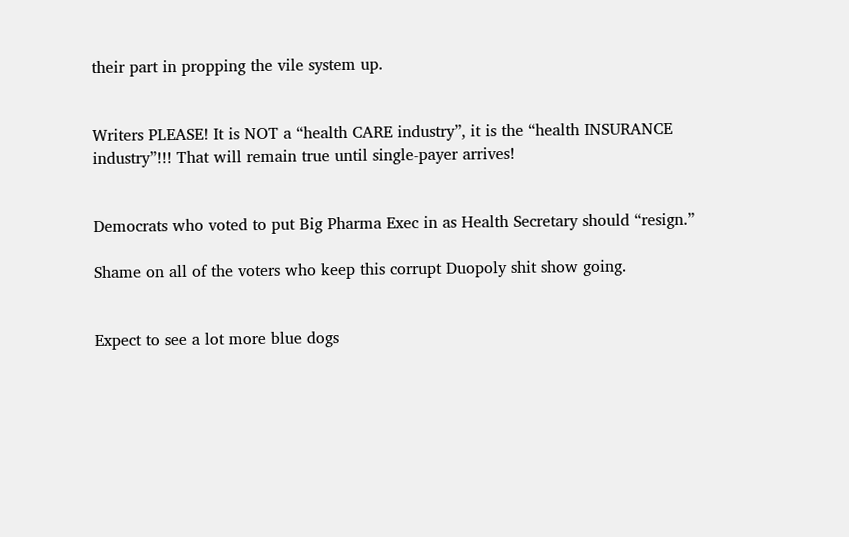their part in propping the vile system up.


Writers PLEASE! It is NOT a “health CARE industry”, it is the “health INSURANCE industry”!!! That will remain true until single-payer arrives!


Democrats who voted to put Big Pharma Exec in as Health Secretary should “resign.”

Shame on all of the voters who keep this corrupt Duopoly shit show going.


Expect to see a lot more blue dogs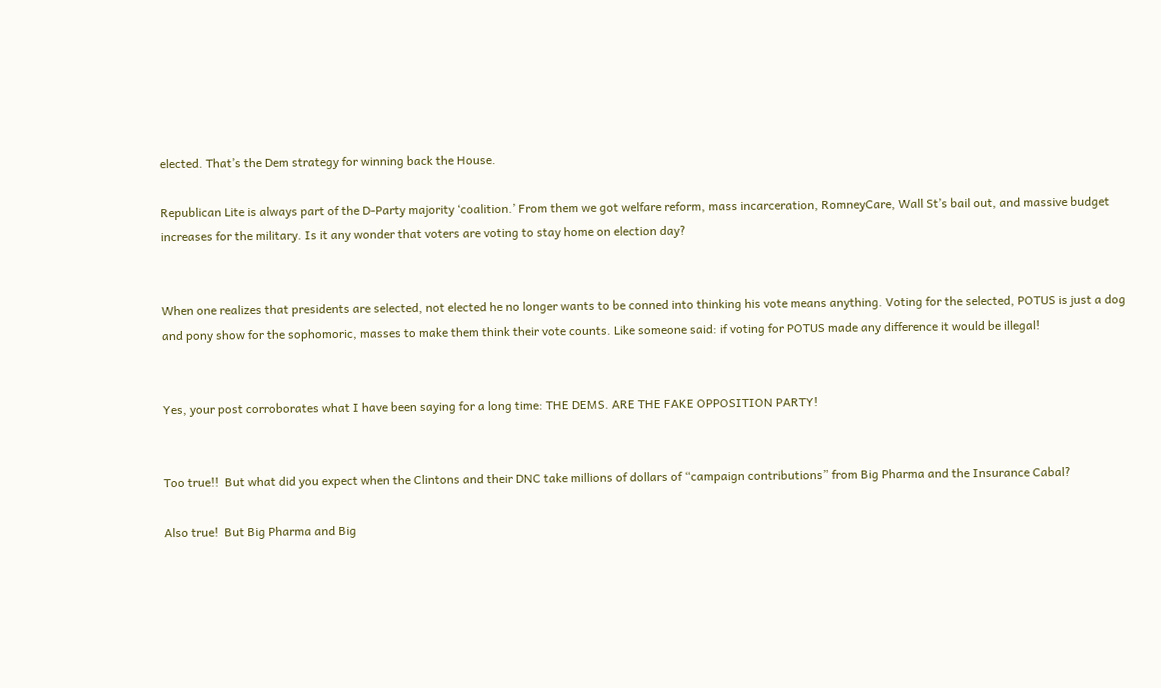elected. That’s the Dem strategy for winning back the House.

Republican Lite is always part of the D-Party majority ‘coalition.’ From them we got welfare reform, mass incarceration, RomneyCare, Wall St’s bail out, and massive budget increases for the military. Is it any wonder that voters are voting to stay home on election day?


When one realizes that presidents are selected, not elected he no longer wants to be conned into thinking his vote means anything. Voting for the selected, POTUS is just a dog and pony show for the sophomoric, masses to make them think their vote counts. Like someone said: if voting for POTUS made any difference it would be illegal!


Yes, your post corroborates what I have been saying for a long time: THE DEMS. ARE THE FAKE OPPOSITION PARTY!


Too true!!  But what did you expect when the Clintons and their DNC take millions of dollars of “campaign contributions” from Big Pharma and the Insurance Cabal?

Also true!  But Big Pharma and Big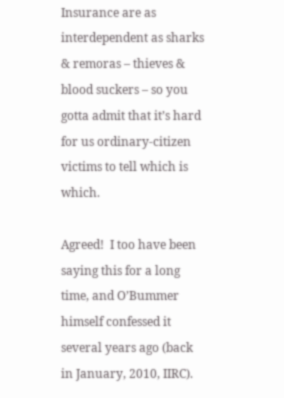Insurance are as interdependent as sharks & remoras – thieves & blood suckers – so you gotta admit that it’s hard for us ordinary-citizen victims to tell which is which.

Agreed!  I too have been saying this for a long time, and O’Bummer himself confessed it several years ago (back in January, 2010, IIRC).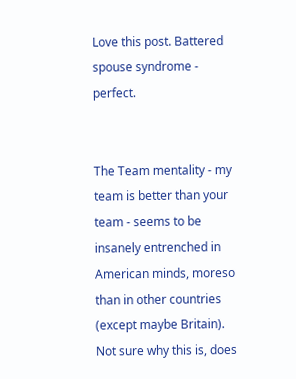Love this post. Battered spouse syndrome - perfect.


The Team mentality - my team is better than your team - seems to be insanely entrenched in American minds, moreso than in other countries (except maybe Britain). Not sure why this is, does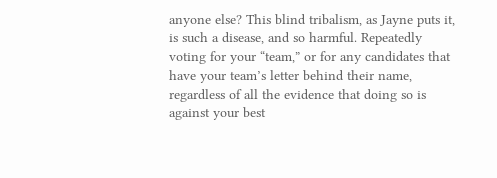anyone else? This blind tribalism, as Jayne puts it, is such a disease, and so harmful. Repeatedly voting for your “team,” or for any candidates that have your team’s letter behind their name, regardless of all the evidence that doing so is against your best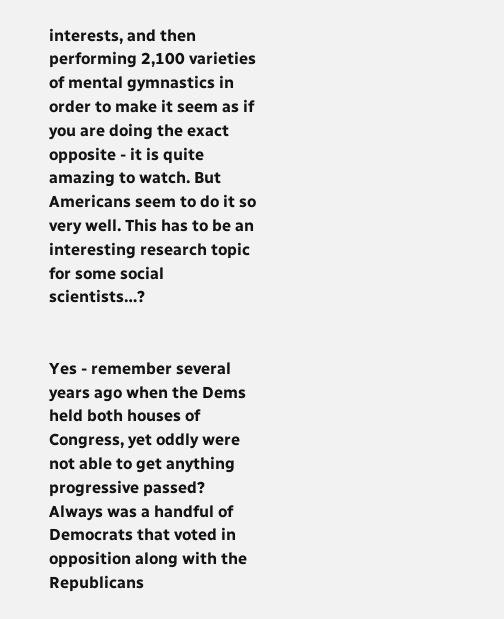interests, and then performing 2,100 varieties of mental gymnastics in order to make it seem as if you are doing the exact opposite - it is quite amazing to watch. But Americans seem to do it so very well. This has to be an interesting research topic for some social scientists…?


Yes - remember several years ago when the Dems held both houses of Congress, yet oddly were not able to get anything progressive passed? Always was a handful of Democrats that voted in opposition along with the Republicans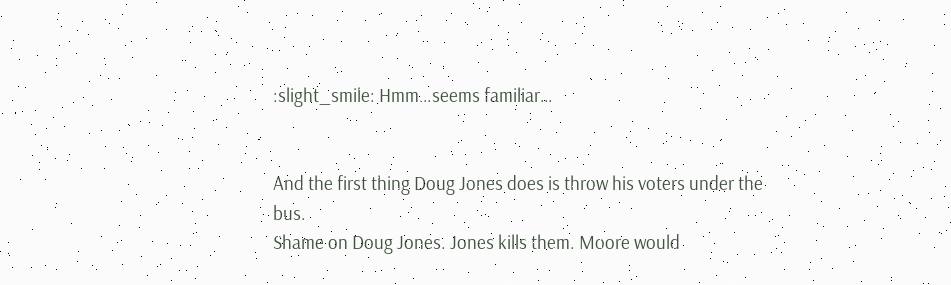:slight_smile: Hmm…seems familiar…


And the first thing Doug Jones does is throw his voters under the bus.
Shame on Doug Jones. Jones kills them. Moore would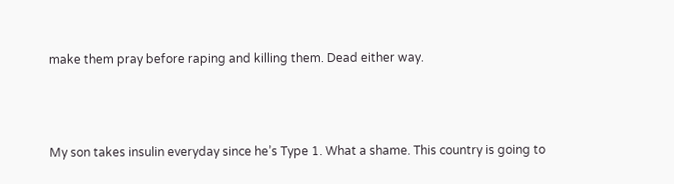make them pray before raping and killing them. Dead either way.



My son takes insulin everyday since he’s Type 1. What a shame. This country is going to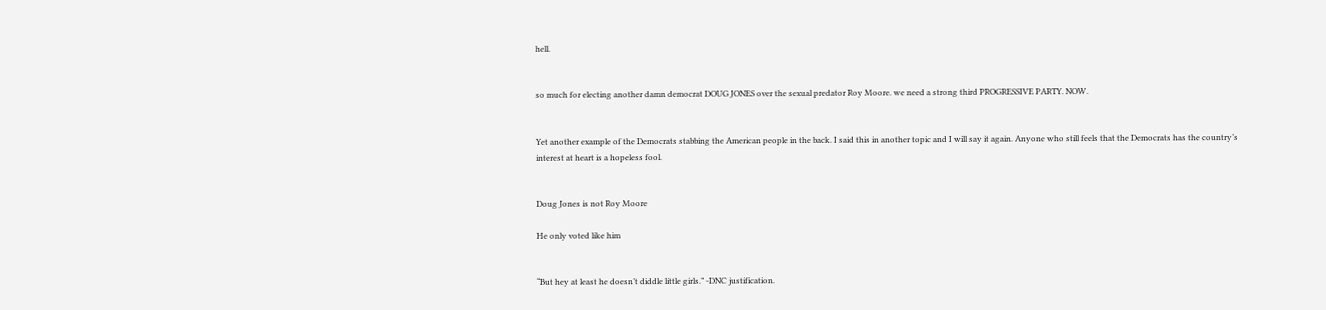hell.


so much for electing another damn democrat DOUG JONES over the sexual predator Roy Moore. we need a strong third PROGRESSIVE PARTY. NOW.


Yet another example of the Democrats stabbing the American people in the back. I said this in another topic and I will say it again. Anyone who still feels that the Democrats has the country’s interest at heart is a hopeless fool.


Doug Jones is not Roy Moore

He only voted like him


“But hey at least he doesn’t diddle little girls.” -DNC justification.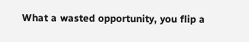What a wasted opportunity, you flip a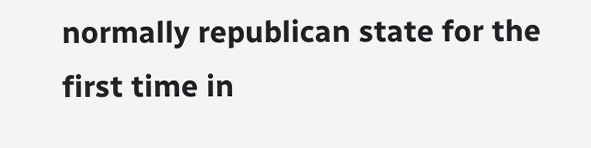normally republican state for the first time in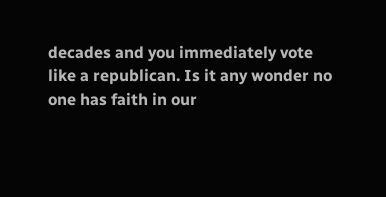decades and you immediately vote like a republican. Is it any wonder no one has faith in our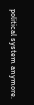political system anymore.